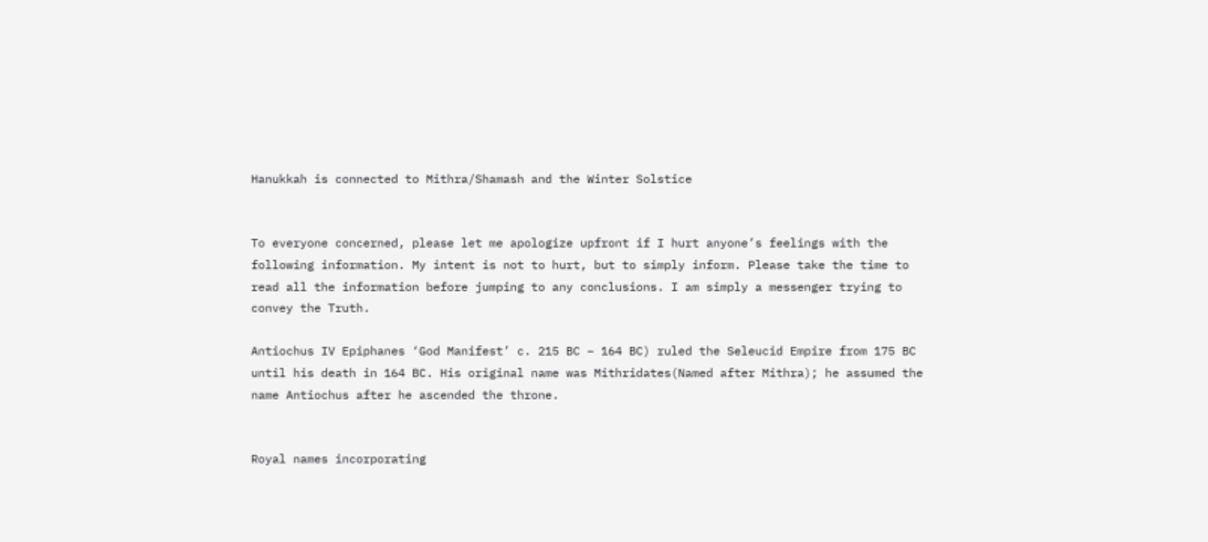Hanukkah is connected to Mithra/Shamash and the Winter Solstice


To everyone concerned, please let me apologize upfront if I hurt anyone’s feelings with the following information. My intent is not to hurt, but to simply inform. Please take the time to read all the information before jumping to any conclusions. I am simply a messenger trying to convey the Truth.

Antiochus IV Epiphanes ‘God Manifest’ c. 215 BC – 164 BC) ruled the Seleucid Empire from 175 BC until his death in 164 BC. His original name was Mithridates(Named after Mithra); he assumed the name Antiochus after he ascended the throne.


Royal names incorporating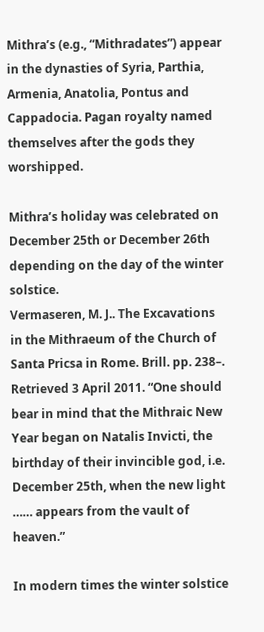Mithra’s (e.g., “Mithradates”) appear in the dynasties of Syria, Parthia, Armenia, Anatolia, Pontus and Cappadocia. Pagan royalty named themselves after the gods they worshipped.

Mithra’s holiday was celebrated on December 25th or December 26th depending on the day of the winter solstice.
Vermaseren, M. J.. The Excavations in the Mithraeum of the Church of Santa Pricsa in Rome. Brill. pp. 238–. Retrieved 3 April 2011. “One should bear in mind that the Mithraic New Year began on Natalis Invicti, the birthday of their invincible god, i.e. December 25th, when the new light …… appears from the vault of heaven.”

In modern times the winter solstice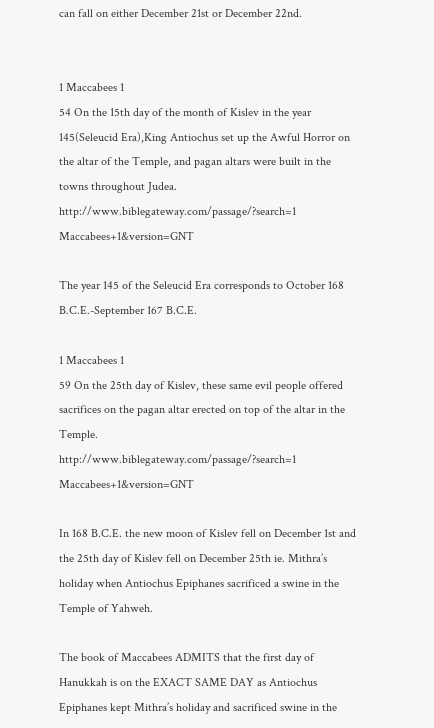can fall on either December 21st or December 22nd.


1 Maccabees 1
54 On the 15th day of the month of Kislev in the year 145(Seleucid Era),King Antiochus set up the Awful Horror on the altar of the Temple, and pagan altars were built in the towns throughout Judea.
http://www.biblegateway.com/passage/?search=1 Maccabees+1&version=GNT

The year 145 of the Seleucid Era corresponds to October 168 B.C.E.-September 167 B.C.E.

1 Maccabees 1
59 On the 25th day of Kislev, these same evil people offered sacrifices on the pagan altar erected on top of the altar in the Temple.
http://www.biblegateway.com/passage/?search=1 Maccabees+1&version=GNT

In 168 B.C.E. the new moon of Kislev fell on December 1st and the 25th day of Kislev fell on December 25th ie. Mithra’s holiday when Antiochus Epiphanes sacrificed a swine in the Temple of Yahweh.

The book of Maccabees ADMITS that the first day of Hanukkah is on the EXACT SAME DAY as Antiochus Epiphanes kept Mithra’s holiday and sacrificed swine in the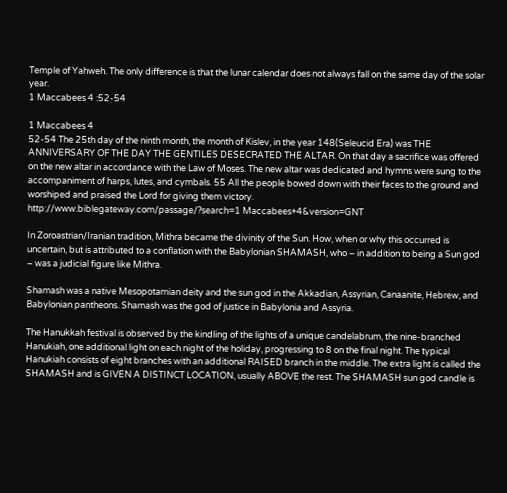Temple of Yahweh. The only difference is that the lunar calendar does not always fall on the same day of the solar year.
1 Maccabees 4 :52-54

1 Maccabees 4
52-54 The 25th day of the ninth month, the month of Kislev, in the year 148(Seleucid Era) was THE ANNIVERSARY OF THE DAY THE GENTILES DESECRATED THE ALTAR. On that day a sacrifice was offered on the new altar in accordance with the Law of Moses. The new altar was dedicated and hymns were sung to the accompaniment of harps, lutes, and cymbals. 55 All the people bowed down with their faces to the ground and worshiped and praised the Lord for giving them victory.
http://www.biblegateway.com/passage/?search=1 Maccabees+4&version=GNT

In Zoroastrian/Iranian tradition, Mithra became the divinity of the Sun. How, when or why this occurred is uncertain, but is attributed to a conflation with the Babylonian SHAMASH, who – in addition to being a Sun god – was a judicial figure like Mithra.

Shamash was a native Mesopotamian deity and the sun god in the Akkadian, Assyrian, Canaanite, Hebrew, and Babylonian pantheons. Shamash was the god of justice in Babylonia and Assyria.

The Hanukkah festival is observed by the kindling of the lights of a unique candelabrum, the nine-branched Hanukiah, one additional light on each night of the holiday, progressing to 8 on the final night. The typical Hanukiah consists of eight branches with an additional RAISED branch in the middle. The extra light is called the SHAMASH and is GIVEN A DISTINCT LOCATION, usually ABOVE the rest. The SHAMASH sun god candle is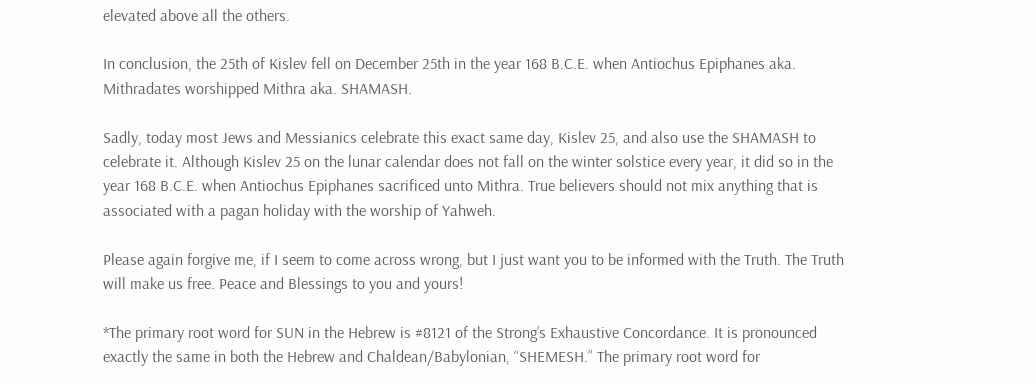elevated above all the others.

In conclusion, the 25th of Kislev fell on December 25th in the year 168 B.C.E. when Antiochus Epiphanes aka. Mithradates worshipped Mithra aka. SHAMASH.

Sadly, today most Jews and Messianics celebrate this exact same day, Kislev 25, and also use the SHAMASH to celebrate it. Although Kislev 25 on the lunar calendar does not fall on the winter solstice every year, it did so in the year 168 B.C.E. when Antiochus Epiphanes sacrificed unto Mithra. True believers should not mix anything that is associated with a pagan holiday with the worship of Yahweh.

Please again forgive me, if I seem to come across wrong, but I just want you to be informed with the Truth. The Truth will make us free. Peace and Blessings to you and yours!

*The primary root word for SUN in the Hebrew is #8121 of the Strong’s Exhaustive Concordance. It is pronounced exactly the same in both the Hebrew and Chaldean/Babylonian, “SHEMESH.” The primary root word for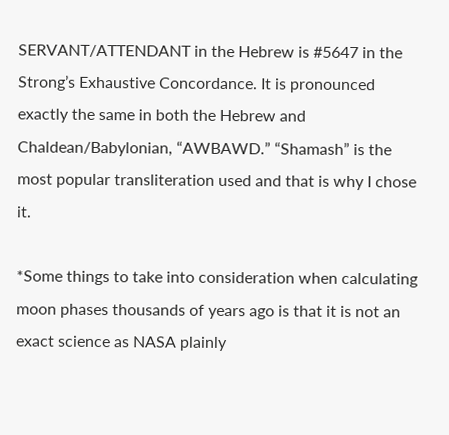SERVANT/ATTENDANT in the Hebrew is #5647 in the Strong’s Exhaustive Concordance. It is pronounced exactly the same in both the Hebrew and Chaldean/Babylonian, “AWBAWD.” “Shamash” is the most popular transliteration used and that is why I chose it.

*Some things to take into consideration when calculating moon phases thousands of years ago is that it is not an exact science as NASA plainly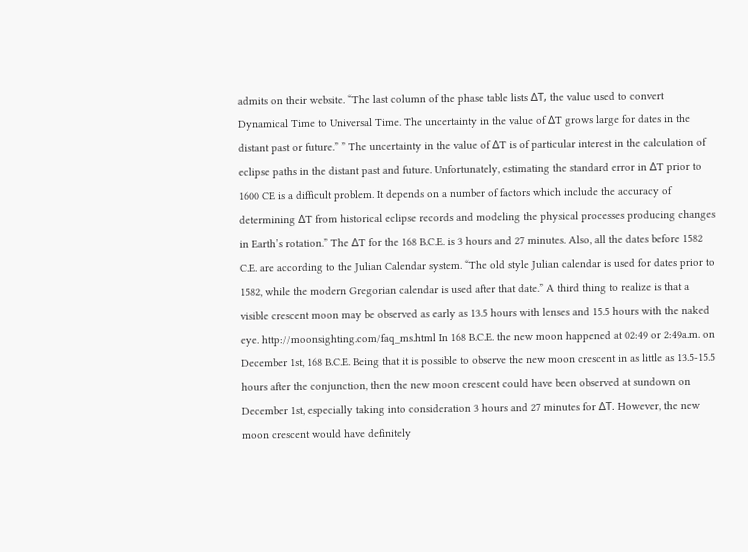admits on their website. “The last column of the phase table lists ΔT, the value used to convert Dynamical Time to Universal Time. The uncertainty in the value of ΔT grows large for dates in the distant past or future.” ” The uncertainty in the value of ΔT is of particular interest in the calculation of eclipse paths in the distant past and future. Unfortunately, estimating the standard error in ΔT prior to 1600 CE is a difficult problem. It depends on a number of factors which include the accuracy of determining ΔT from historical eclipse records and modeling the physical processes producing changes in Earth’s rotation.” The ΔT for the 168 B.C.E. is 3 hours and 27 minutes. Also, all the dates before 1582 C.E. are according to the Julian Calendar system. “The old style Julian calendar is used for dates prior to 1582, while the modern Gregorian calendar is used after that date.” A third thing to realize is that a visible crescent moon may be observed as early as 13.5 hours with lenses and 15.5 hours with the naked eye. http://moonsighting.com/faq_ms.html In 168 B.C.E. the new moon happened at 02:49 or 2:49a.m. on December 1st, 168 B.C.E. Being that it is possible to observe the new moon crescent in as little as 13.5-15.5 hours after the conjunction, then the new moon crescent could have been observed at sundown on December 1st, especially taking into consideration 3 hours and 27 minutes for ΔT. However, the new moon crescent would have definitely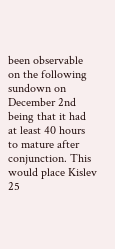been observable on the following sundown on December 2nd being that it had at least 40 hours to mature after conjunction. This would place Kislev 25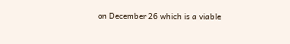on December 26 which is a viable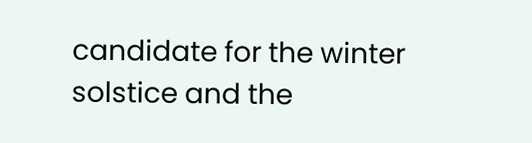candidate for the winter solstice and the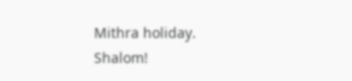Mithra holiday. Shalom!